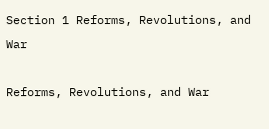Section 1 Reforms, Revolutions, and War

Reforms, Revolutions, and War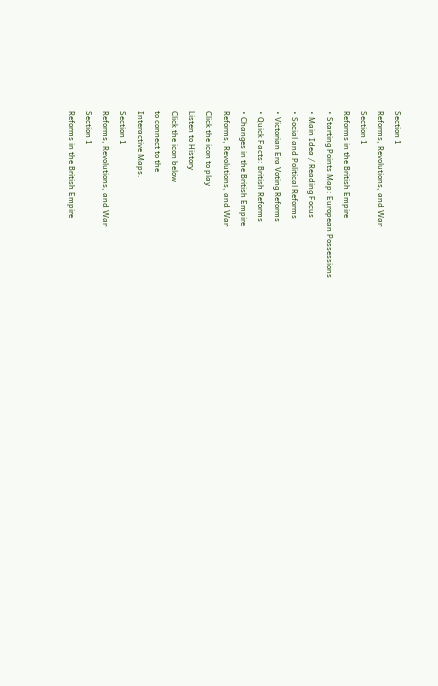Section 1
Reforms, Revolutions, and War
Section 1
Reforms in the British Empire
• Starting Points Map: European Possessions
• Main Idea / Reading Focus
• Social and Political Reforms
• Victorian Era Voting Reforms
• Quick Facts: British Reforms
• Changes in the British Empire
Reforms, Revolutions, and War
Click the icon to play
Listen to History
Click the icon below
to connect to the
Interactive Maps.
Section 1
Reforms, Revolutions, and War
Section 1
Reforms in the British Empire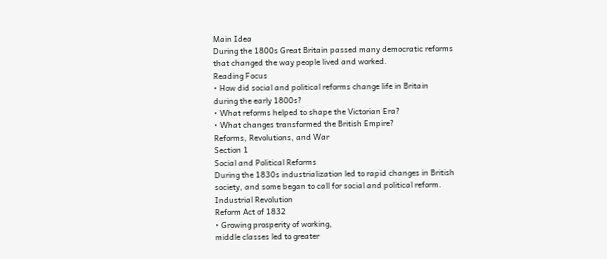Main Idea
During the 1800s Great Britain passed many democratic reforms
that changed the way people lived and worked.
Reading Focus
• How did social and political reforms change life in Britain
during the early 1800s?
• What reforms helped to shape the Victorian Era?
• What changes transformed the British Empire?
Reforms, Revolutions, and War
Section 1
Social and Political Reforms
During the 1830s industrialization led to rapid changes in British
society, and some began to call for social and political reform.
Industrial Revolution
Reform Act of 1832
• Growing prosperity of working,
middle classes led to greater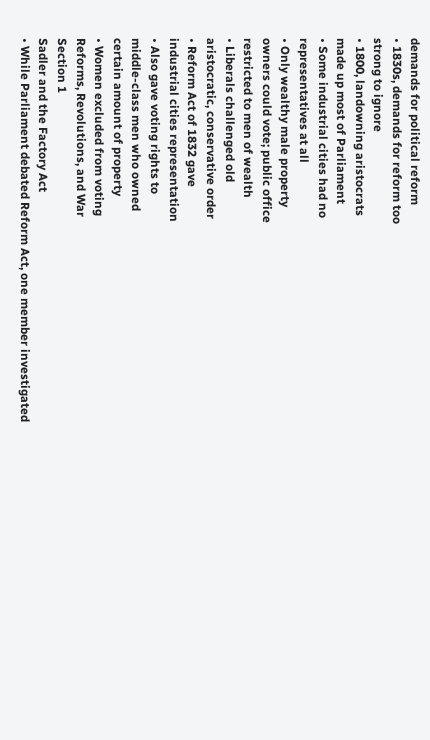demands for political reform
• 1830s, demands for reform too
strong to ignore
• 1800, landowning aristocrats
made up most of Parliament
• Some industrial cities had no
representatives at all
• Only wealthy male property
owners could vote; public office
restricted to men of wealth
• Liberals challenged old
aristocratic, conservative order
• Reform Act of 1832 gave
industrial cities representation
• Also gave voting rights to
middle-class men who owned
certain amount of property
• Women excluded from voting
Reforms, Revolutions, and War
Section 1
Sadler and the Factory Act
• While Parliament debated Reform Act, one member investigated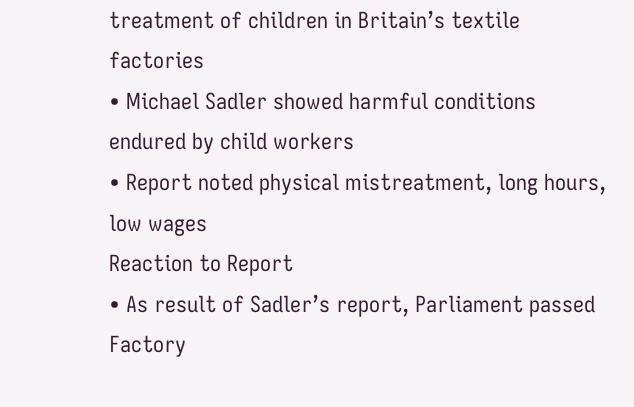treatment of children in Britain’s textile factories
• Michael Sadler showed harmful conditions endured by child workers
• Report noted physical mistreatment, long hours, low wages
Reaction to Report
• As result of Sadler’s report, Parliament passed Factory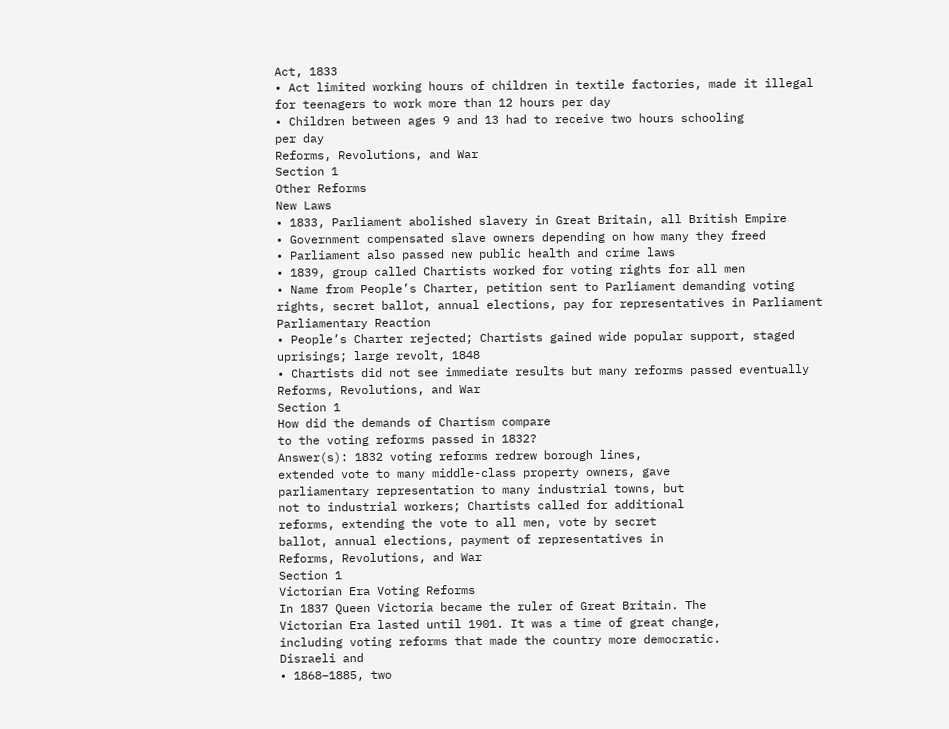Act, 1833
• Act limited working hours of children in textile factories, made it illegal
for teenagers to work more than 12 hours per day
• Children between ages 9 and 13 had to receive two hours schooling
per day
Reforms, Revolutions, and War
Section 1
Other Reforms
New Laws
• 1833, Parliament abolished slavery in Great Britain, all British Empire
• Government compensated slave owners depending on how many they freed
• Parliament also passed new public health and crime laws
• 1839, group called Chartists worked for voting rights for all men
• Name from People’s Charter, petition sent to Parliament demanding voting
rights, secret ballot, annual elections, pay for representatives in Parliament
Parliamentary Reaction
• People’s Charter rejected; Chartists gained wide popular support, staged
uprisings; large revolt, 1848
• Chartists did not see immediate results but many reforms passed eventually
Reforms, Revolutions, and War
Section 1
How did the demands of Chartism compare
to the voting reforms passed in 1832?
Answer(s): 1832 voting reforms redrew borough lines,
extended vote to many middle-class property owners, gave
parliamentary representation to many industrial towns, but
not to industrial workers; Chartists called for additional
reforms, extending the vote to all men, vote by secret
ballot, annual elections, payment of representatives in
Reforms, Revolutions, and War
Section 1
Victorian Era Voting Reforms
In 1837 Queen Victoria became the ruler of Great Britain. The
Victorian Era lasted until 1901. It was a time of great change,
including voting reforms that made the country more democratic.
Disraeli and
• 1868–1885, two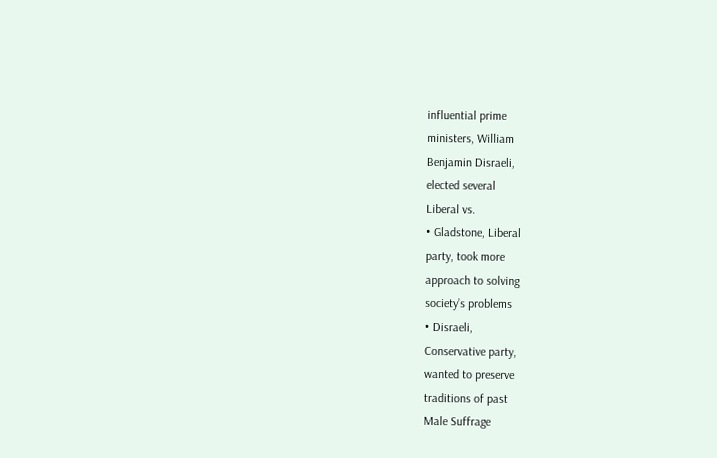influential prime
ministers, William
Benjamin Disraeli,
elected several
Liberal vs.
• Gladstone, Liberal
party, took more
approach to solving
society’s problems
• Disraeli,
Conservative party,
wanted to preserve
traditions of past
Male Suffrage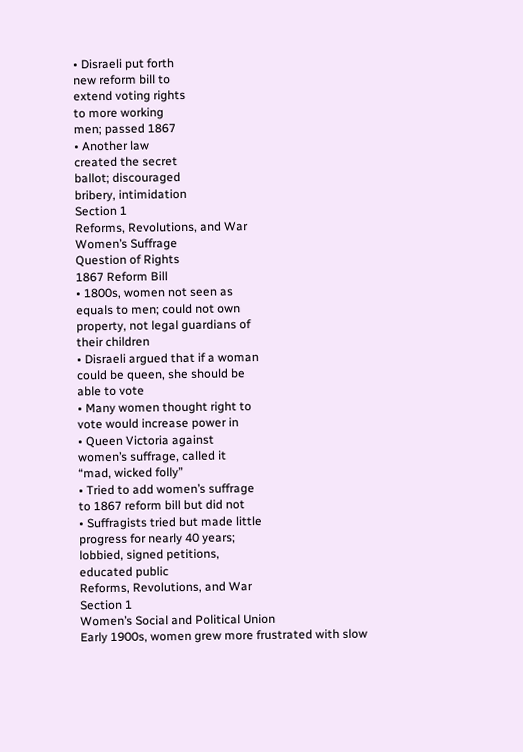• Disraeli put forth
new reform bill to
extend voting rights
to more working
men; passed 1867
• Another law
created the secret
ballot; discouraged
bribery, intimidation
Section 1
Reforms, Revolutions, and War
Women’s Suffrage
Question of Rights
1867 Reform Bill
• 1800s, women not seen as
equals to men; could not own
property, not legal guardians of
their children
• Disraeli argued that if a woman
could be queen, she should be
able to vote
• Many women thought right to
vote would increase power in
• Queen Victoria against
women’s suffrage, called it
“mad, wicked folly”
• Tried to add women’s suffrage
to 1867 reform bill but did not
• Suffragists tried but made little
progress for nearly 40 years;
lobbied, signed petitions,
educated public
Reforms, Revolutions, and War
Section 1
Women’s Social and Political Union
Early 1900s, women grew more frustrated with slow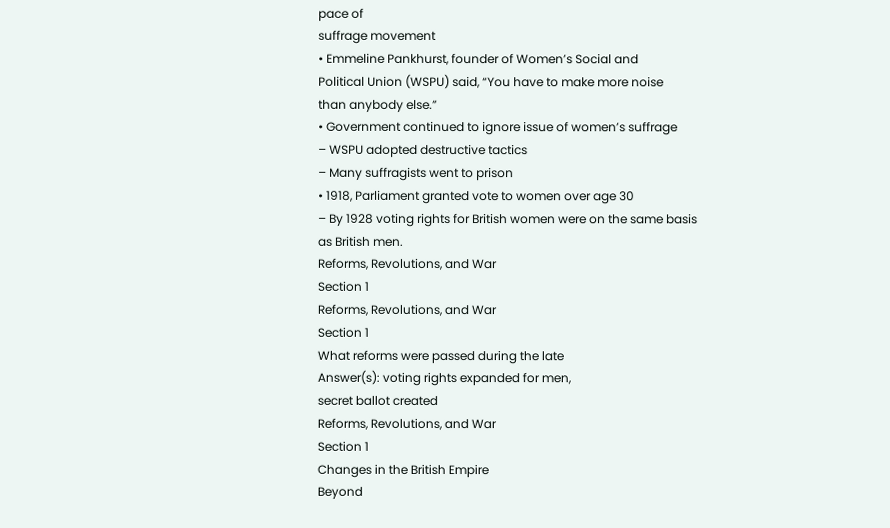pace of
suffrage movement
• Emmeline Pankhurst, founder of Women’s Social and
Political Union (WSPU) said, “You have to make more noise
than anybody else.”
• Government continued to ignore issue of women’s suffrage
– WSPU adopted destructive tactics
– Many suffragists went to prison
• 1918, Parliament granted vote to women over age 30
– By 1928 voting rights for British women were on the same basis
as British men.
Reforms, Revolutions, and War
Section 1
Reforms, Revolutions, and War
Section 1
What reforms were passed during the late
Answer(s): voting rights expanded for men,
secret ballot created
Reforms, Revolutions, and War
Section 1
Changes in the British Empire
Beyond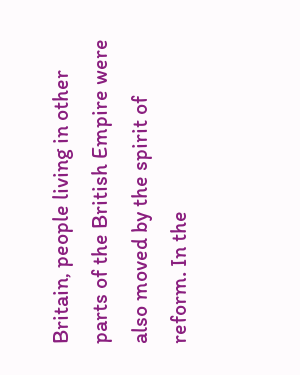Britain, people living in other parts of the British Empire were
also moved by the spirit of reform. In the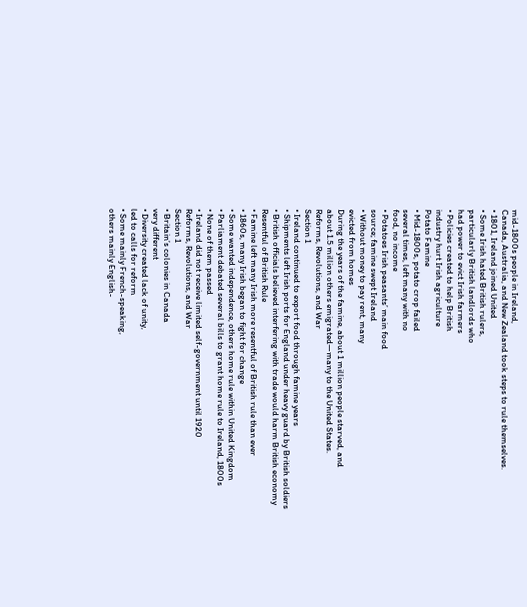mid-1800s people in Ireland,
Canada, Australia, and New Zealand took steps to rule themselves.
• 1801, Ireland joined United
• Some Irish hated British rulers,
particularly British landlords who
had power to evict Irish farmers
• Policies created to help British
industry hurt Irish agriculture
Potato Famine
• Mid-1800s, potato crop failed
several times, left many with no
food, no income
• Potatoes Irish peasants’ main food
source; famine swept Ireland
• Without money to pay rent, many
evicted from homes
During the years of the famine, about 1 million people starved, and
about 1.5 million others emigrated—many to the United States.
Reforms, Revolutions, and War
Section 1
• Ireland continued to export food through famine years
• Shipments left Irish ports for England under heavy guard by British soldiers
• British officials believed interfering with trade would harm British economy
Resentful of British Rule
• Famine left many Irish more resentful of British rule than ever
• 1860s, many Irish began to fight for change
• Some wanted independence, others home rule within United Kingdom
• Parliament debated several bills to grant home rule to Ireland, 1800s
• None of them passed
• Ireland did not receive limited self-government until 1920
Reforms, Revolutions, and War
Section 1
• Britain’s colonies in Canada
very different
• Diversity created lack of unity,
led to calls for reform
• Some mainly French-speaking,
others mainly English-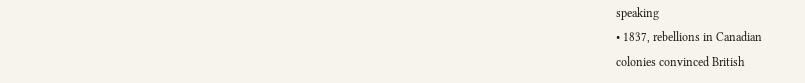speaking
• 1837, rebellions in Canadian
colonies convinced British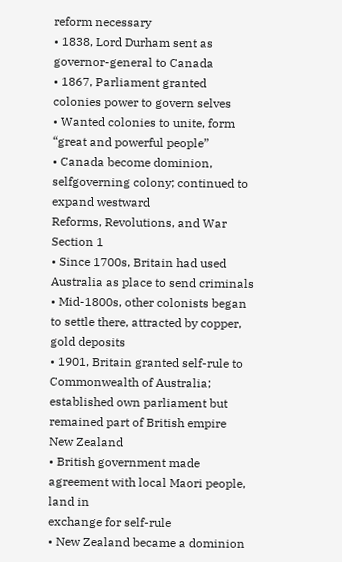reform necessary
• 1838, Lord Durham sent as
governor-general to Canada
• 1867, Parliament granted
colonies power to govern selves
• Wanted colonies to unite, form
“great and powerful people”
• Canada become dominion, selfgoverning colony; continued to
expand westward
Reforms, Revolutions, and War
Section 1
• Since 1700s, Britain had used Australia as place to send criminals
• Mid-1800s, other colonists began to settle there, attracted by copper,
gold deposits
• 1901, Britain granted self-rule to Commonwealth of Australia;
established own parliament but remained part of British empire
New Zealand
• British government made agreement with local Maori people, land in
exchange for self-rule
• New Zealand became a dominion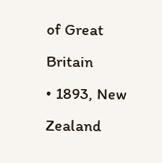of Great Britain
• 1893, New Zealand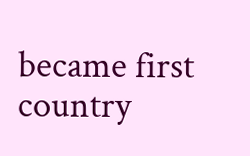became first country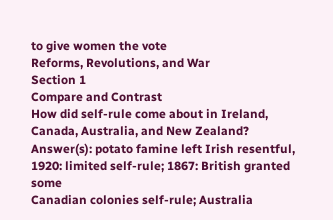to give women the vote
Reforms, Revolutions, and War
Section 1
Compare and Contrast
How did self-rule come about in Ireland,
Canada, Australia, and New Zealand?
Answer(s): potato famine left Irish resentful,
1920: limited self-rule; 1867: British granted some
Canadian colonies self-rule; Australia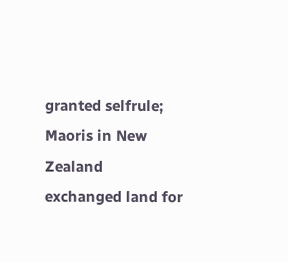granted selfrule; Maoris in New Zealand exchanged land for